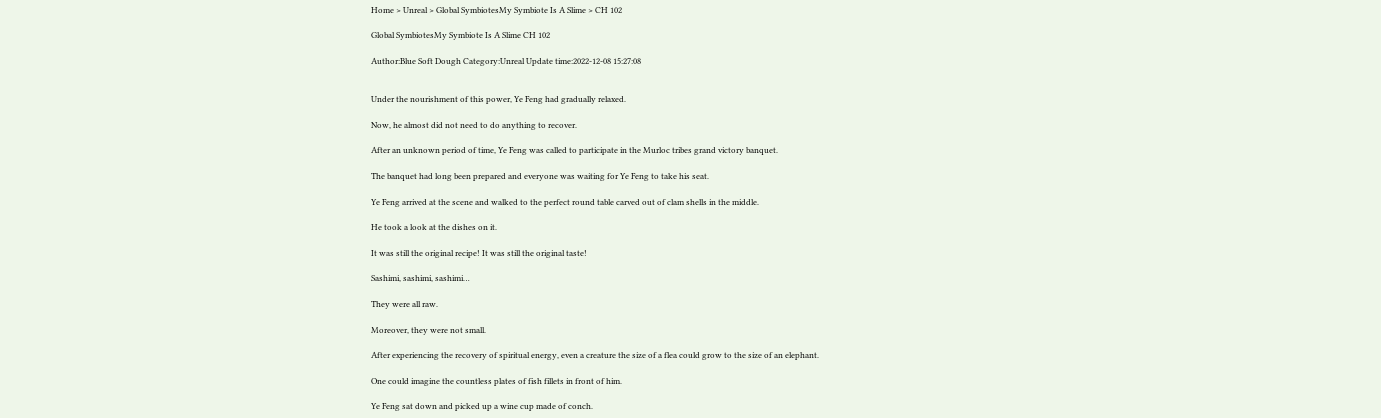Home > Unreal > Global SymbiotesMy Symbiote Is A Slime > CH 102

Global SymbiotesMy Symbiote Is A Slime CH 102

Author:Blue Soft Dough Category:Unreal Update time:2022-12-08 15:27:08


Under the nourishment of this power, Ye Feng had gradually relaxed.

Now, he almost did not need to do anything to recover.

After an unknown period of time, Ye Feng was called to participate in the Murloc tribes grand victory banquet.

The banquet had long been prepared and everyone was waiting for Ye Feng to take his seat.

Ye Feng arrived at the scene and walked to the perfect round table carved out of clam shells in the middle.

He took a look at the dishes on it.

It was still the original recipe! It was still the original taste!

Sashimi, sashimi, sashimi…

They were all raw.

Moreover, they were not small.

After experiencing the recovery of spiritual energy, even a creature the size of a flea could grow to the size of an elephant.

One could imagine the countless plates of fish fillets in front of him.

Ye Feng sat down and picked up a wine cup made of conch.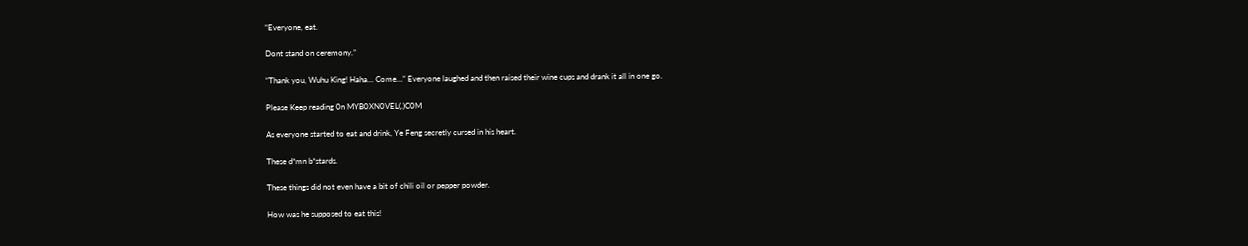“Everyone, eat.

Dont stand on ceremony.”

“Thank you, Wuhu King! Haha… Come…” Everyone laughed and then raised their wine cups and drank it all in one go.

Please Keep reading 0n MYB0XN0VEL(.)C0M

As everyone started to eat and drink, Ye Feng secretly cursed in his heart.

These d*mn b*stards.

These things did not even have a bit of chili oil or pepper powder.

How was he supposed to eat this!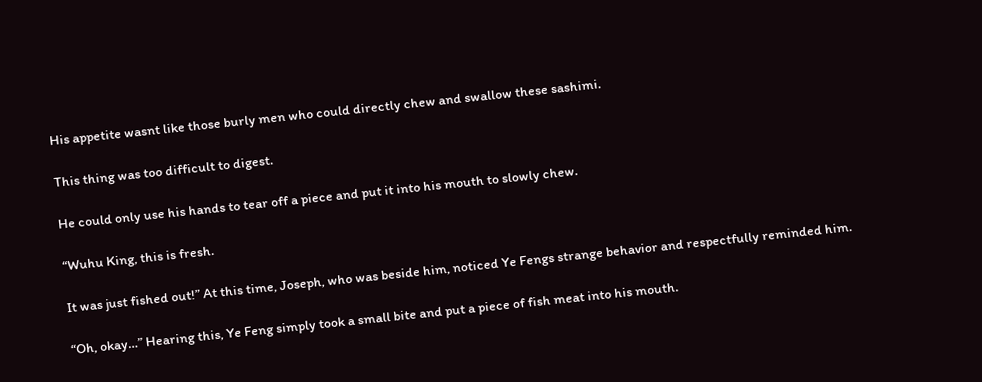His appetite wasnt like those burly men who could directly chew and swallow these sashimi.

This thing was too difficult to digest.

He could only use his hands to tear off a piece and put it into his mouth to slowly chew.

“Wuhu King, this is fresh.

It was just fished out!” At this time, Joseph, who was beside him, noticed Ye Fengs strange behavior and respectfully reminded him.

“Oh, okay…” Hearing this, Ye Feng simply took a small bite and put a piece of fish meat into his mouth.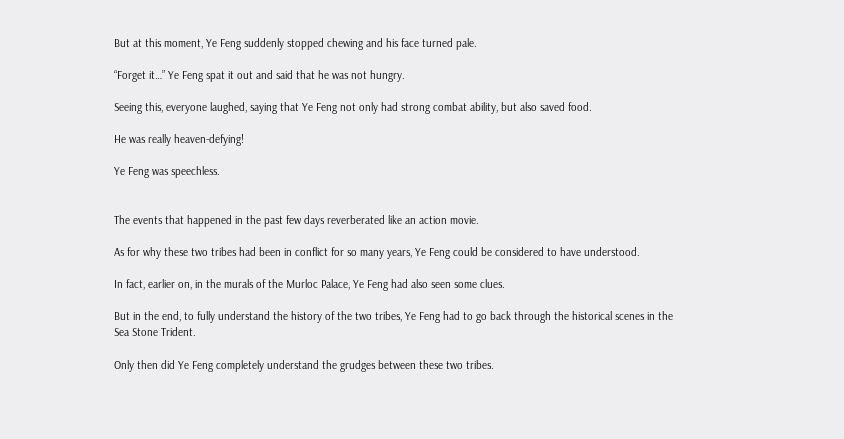But at this moment, Ye Feng suddenly stopped chewing and his face turned pale.

“Forget it…” Ye Feng spat it out and said that he was not hungry.

Seeing this, everyone laughed, saying that Ye Feng not only had strong combat ability, but also saved food.

He was really heaven-defying!

Ye Feng was speechless.


The events that happened in the past few days reverberated like an action movie.

As for why these two tribes had been in conflict for so many years, Ye Feng could be considered to have understood.

In fact, earlier on, in the murals of the Murloc Palace, Ye Feng had also seen some clues.

But in the end, to fully understand the history of the two tribes, Ye Feng had to go back through the historical scenes in the Sea Stone Trident.

Only then did Ye Feng completely understand the grudges between these two tribes.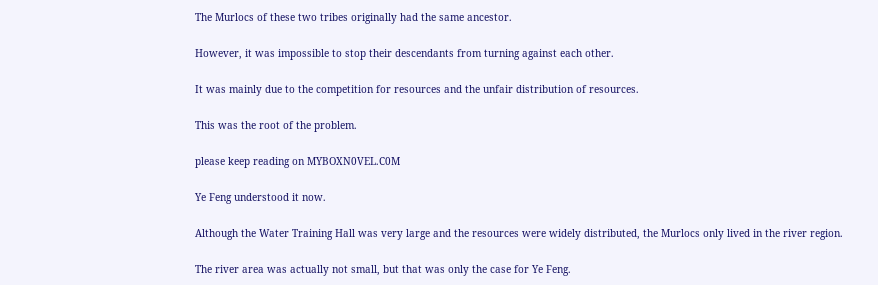The Murlocs of these two tribes originally had the same ancestor.

However, it was impossible to stop their descendants from turning against each other.

It was mainly due to the competition for resources and the unfair distribution of resources.

This was the root of the problem.

please keep reading on MYBOXN0VEL.C0M

Ye Feng understood it now.

Although the Water Training Hall was very large and the resources were widely distributed, the Murlocs only lived in the river region.

The river area was actually not small, but that was only the case for Ye Feng.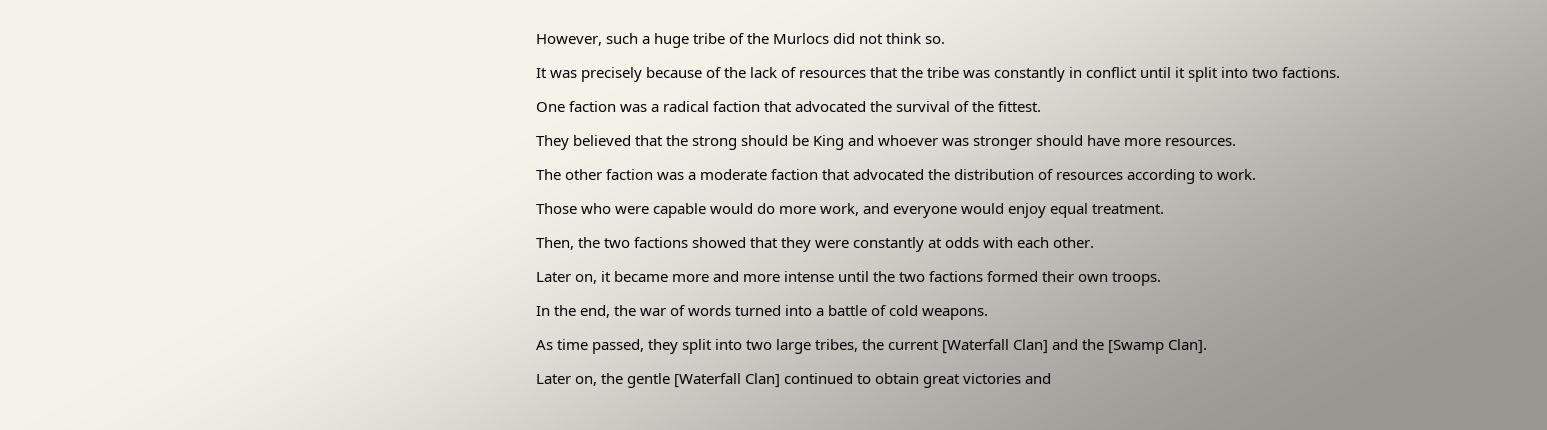However, such a huge tribe of the Murlocs did not think so.

It was precisely because of the lack of resources that the tribe was constantly in conflict until it split into two factions.

One faction was a radical faction that advocated the survival of the fittest.

They believed that the strong should be King and whoever was stronger should have more resources.

The other faction was a moderate faction that advocated the distribution of resources according to work.

Those who were capable would do more work, and everyone would enjoy equal treatment.

Then, the two factions showed that they were constantly at odds with each other.

Later on, it became more and more intense until the two factions formed their own troops.

In the end, the war of words turned into a battle of cold weapons.

As time passed, they split into two large tribes, the current [Waterfall Clan] and the [Swamp Clan].

Later on, the gentle [Waterfall Clan] continued to obtain great victories and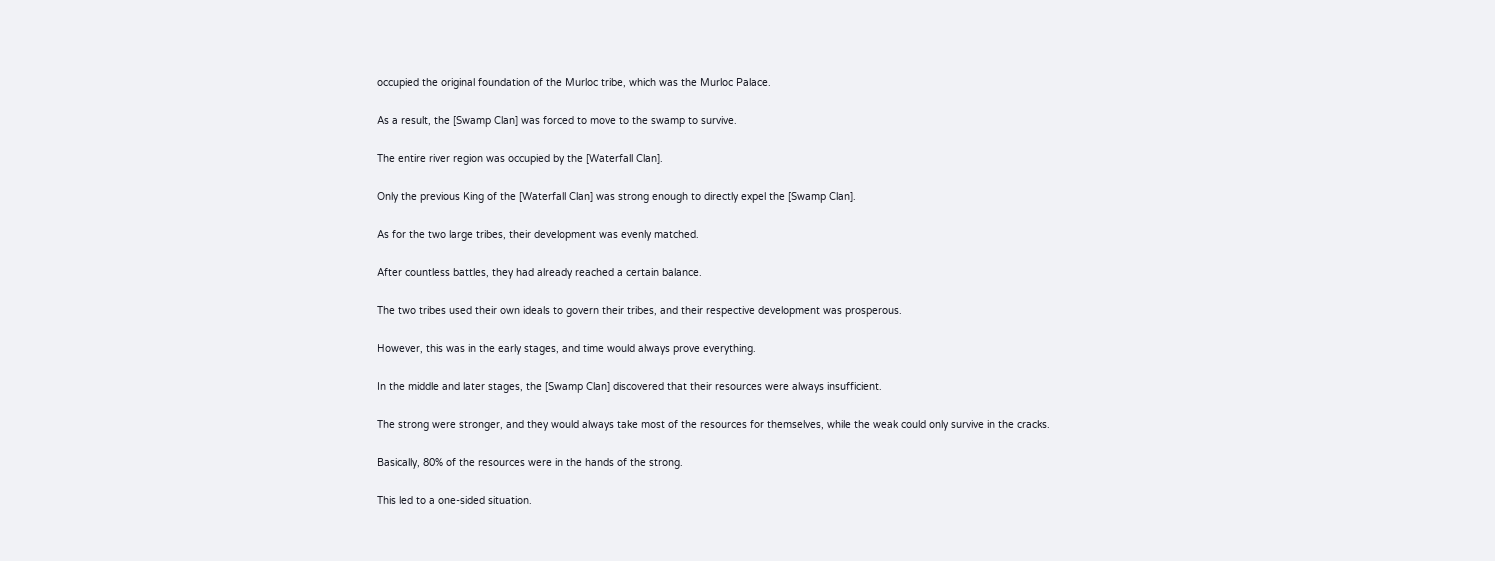occupied the original foundation of the Murloc tribe, which was the Murloc Palace.

As a result, the [Swamp Clan] was forced to move to the swamp to survive.

The entire river region was occupied by the [Waterfall Clan].

Only the previous King of the [Waterfall Clan] was strong enough to directly expel the [Swamp Clan].

As for the two large tribes, their development was evenly matched.

After countless battles, they had already reached a certain balance.

The two tribes used their own ideals to govern their tribes, and their respective development was prosperous.

However, this was in the early stages, and time would always prove everything.

In the middle and later stages, the [Swamp Clan] discovered that their resources were always insufficient.

The strong were stronger, and they would always take most of the resources for themselves, while the weak could only survive in the cracks.

Basically, 80% of the resources were in the hands of the strong.

This led to a one-sided situation.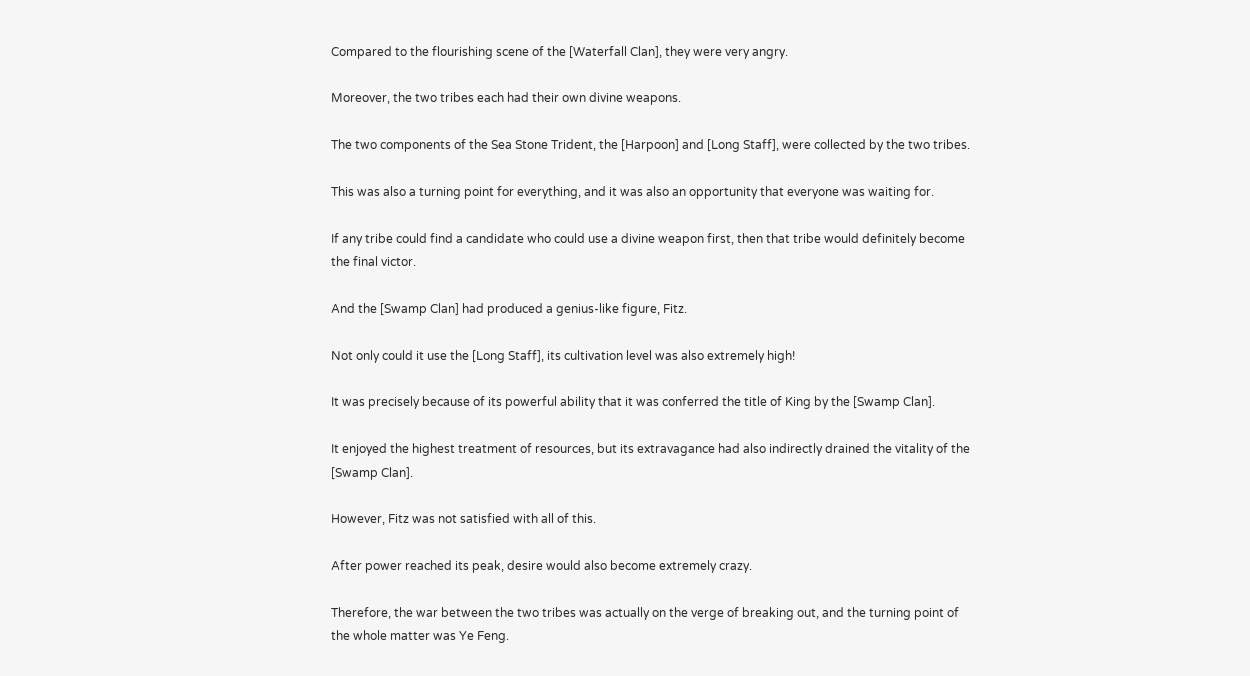Compared to the flourishing scene of the [Waterfall Clan], they were very angry.

Moreover, the two tribes each had their own divine weapons.

The two components of the Sea Stone Trident, the [Harpoon] and [Long Staff], were collected by the two tribes.

This was also a turning point for everything, and it was also an opportunity that everyone was waiting for.

If any tribe could find a candidate who could use a divine weapon first, then that tribe would definitely become the final victor.

And the [Swamp Clan] had produced a genius-like figure, Fitz.

Not only could it use the [Long Staff], its cultivation level was also extremely high!

It was precisely because of its powerful ability that it was conferred the title of King by the [Swamp Clan].

It enjoyed the highest treatment of resources, but its extravagance had also indirectly drained the vitality of the [Swamp Clan].

However, Fitz was not satisfied with all of this.

After power reached its peak, desire would also become extremely crazy.

Therefore, the war between the two tribes was actually on the verge of breaking out, and the turning point of the whole matter was Ye Feng.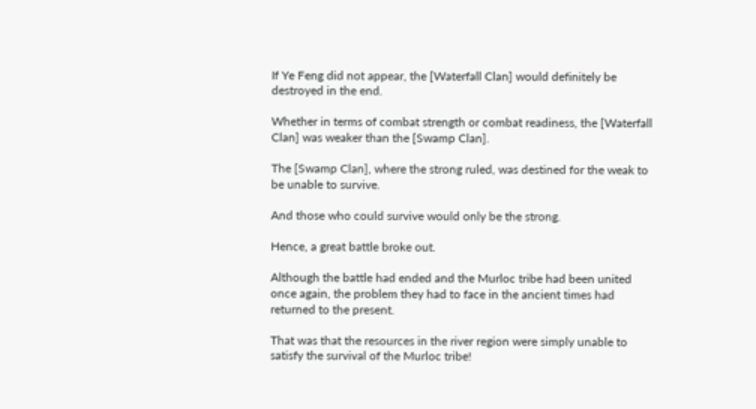If Ye Feng did not appear, the [Waterfall Clan] would definitely be destroyed in the end.

Whether in terms of combat strength or combat readiness, the [Waterfall Clan] was weaker than the [Swamp Clan].

The [Swamp Clan], where the strong ruled, was destined for the weak to be unable to survive.

And those who could survive would only be the strong.

Hence, a great battle broke out.

Although the battle had ended and the Murloc tribe had been united once again, the problem they had to face in the ancient times had returned to the present.

That was that the resources in the river region were simply unable to satisfy the survival of the Murloc tribe!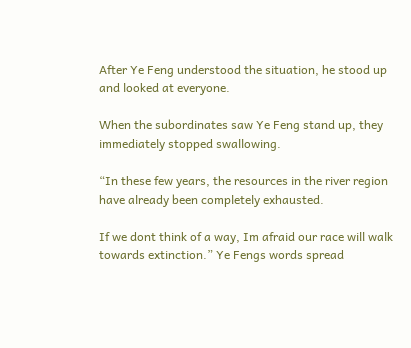After Ye Feng understood the situation, he stood up and looked at everyone.

When the subordinates saw Ye Feng stand up, they immediately stopped swallowing.

“In these few years, the resources in the river region have already been completely exhausted.

If we dont think of a way, Im afraid our race will walk towards extinction.” Ye Fengs words spread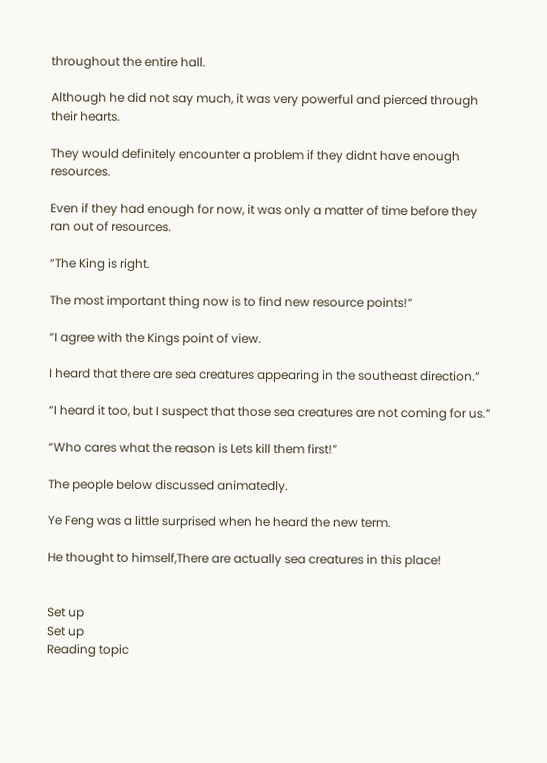throughout the entire hall.

Although he did not say much, it was very powerful and pierced through their hearts.

They would definitely encounter a problem if they didnt have enough resources.

Even if they had enough for now, it was only a matter of time before they ran out of resources.

“The King is right.

The most important thing now is to find new resource points!”

“I agree with the Kings point of view.

I heard that there are sea creatures appearing in the southeast direction.”

“I heard it too, but I suspect that those sea creatures are not coming for us.”

“Who cares what the reason is Lets kill them first!”

The people below discussed animatedly.

Ye Feng was a little surprised when he heard the new term.

He thought to himself,There are actually sea creatures in this place!


Set up
Set up
Reading topic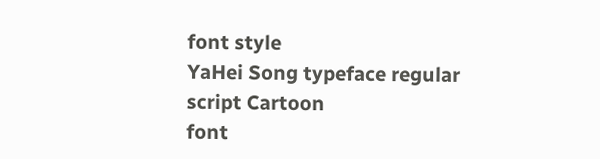font style
YaHei Song typeface regular script Cartoon
font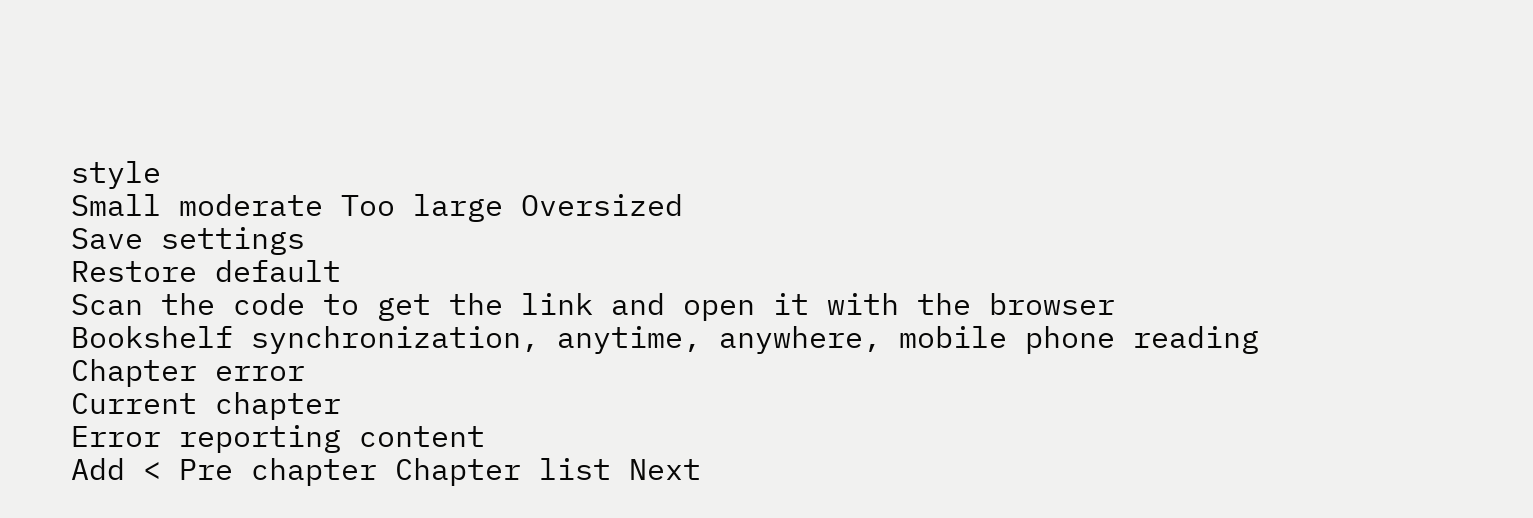style
Small moderate Too large Oversized
Save settings
Restore default
Scan the code to get the link and open it with the browser
Bookshelf synchronization, anytime, anywhere, mobile phone reading
Chapter error
Current chapter
Error reporting content
Add < Pre chapter Chapter list Next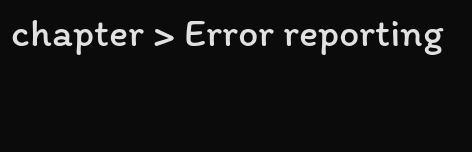chapter > Error reporting